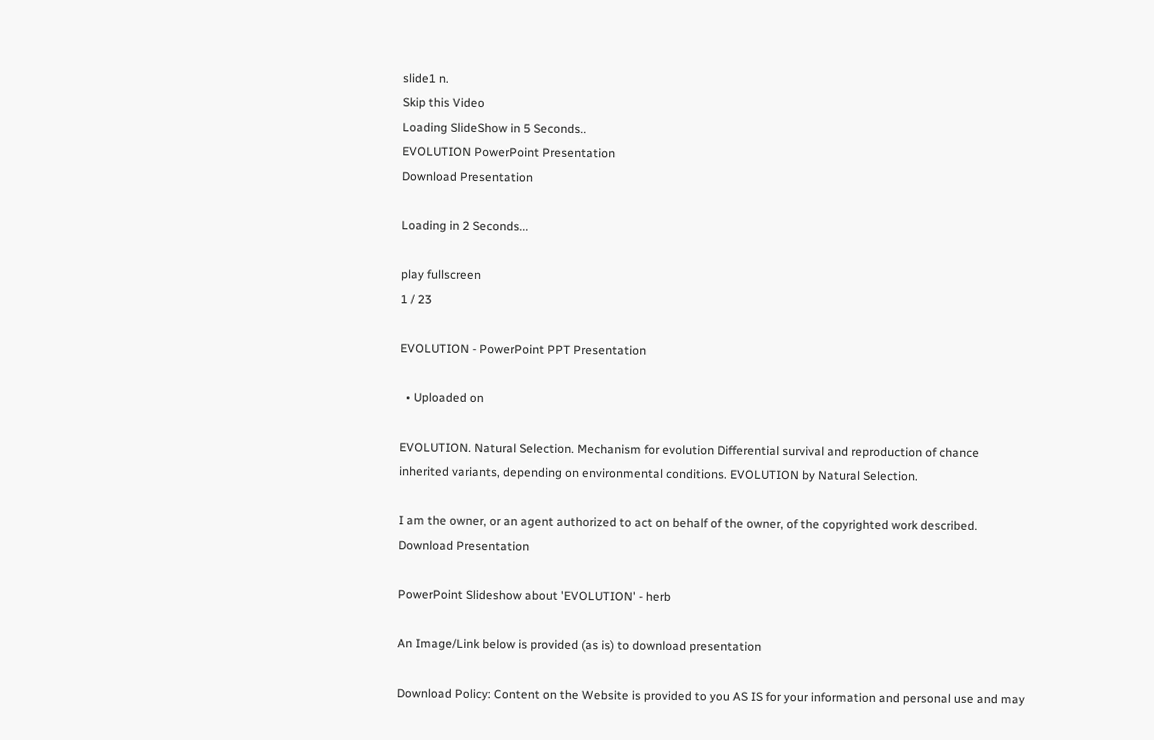slide1 n.
Skip this Video
Loading SlideShow in 5 Seconds..
EVOLUTION PowerPoint Presentation
Download Presentation

Loading in 2 Seconds...

play fullscreen
1 / 23

EVOLUTION - PowerPoint PPT Presentation

  • Uploaded on

EVOLUTION. Natural Selection. Mechanism for evolution Differential survival and reproduction of chance inherited variants, depending on environmental conditions. EVOLUTION by Natural Selection.

I am the owner, or an agent authorized to act on behalf of the owner, of the copyrighted work described.
Download Presentation

PowerPoint Slideshow about 'EVOLUTION' - herb

An Image/Link below is provided (as is) to download presentation

Download Policy: Content on the Website is provided to you AS IS for your information and personal use and may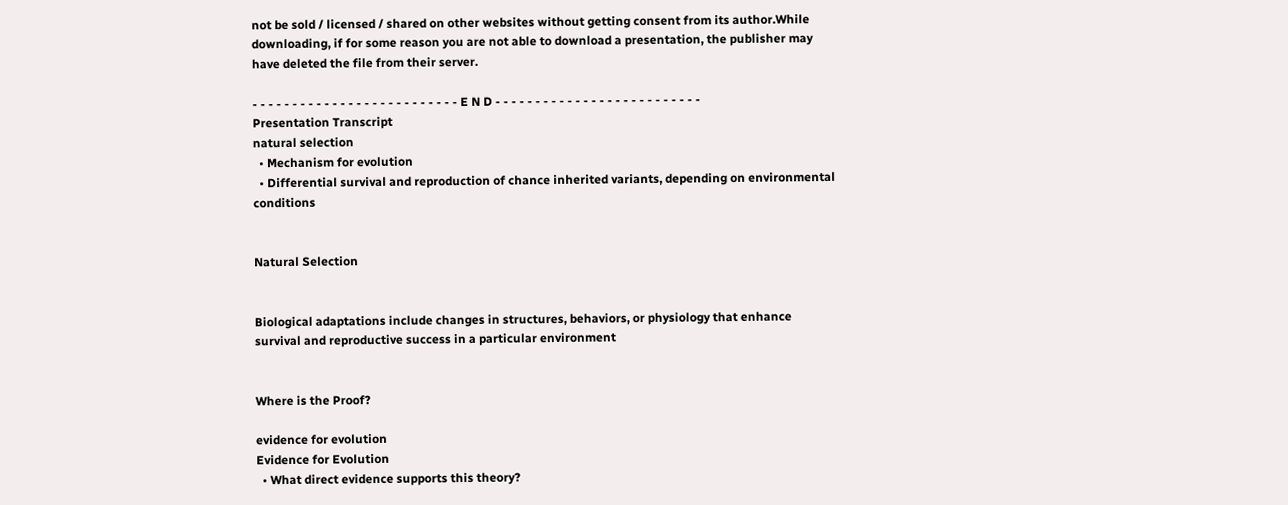not be sold / licensed / shared on other websites without getting consent from its author.While downloading, if for some reason you are not able to download a presentation, the publisher may have deleted the file from their server.

- - - - - - - - - - - - - - - - - - - - - - - - - - E N D - - - - - - - - - - - - - - - - - - - - - - - - - -
Presentation Transcript
natural selection
  • Mechanism for evolution
  • Differential survival and reproduction of chance inherited variants, depending on environmental conditions


Natural Selection


Biological adaptations include changes in structures, behaviors, or physiology that enhance survival and reproductive success in a particular environment


Where is the Proof?

evidence for evolution
Evidence for Evolution
  • What direct evidence supports this theory?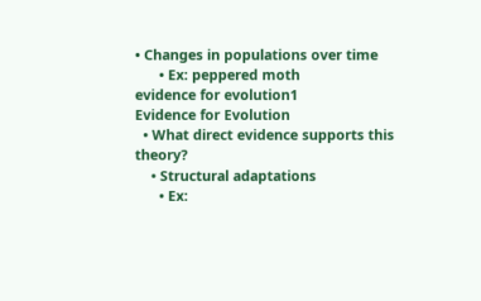• Changes in populations over time
      • Ex: peppered moth
evidence for evolution1
Evidence for Evolution
  • What direct evidence supports this theory?
    • Structural adaptations
      • Ex: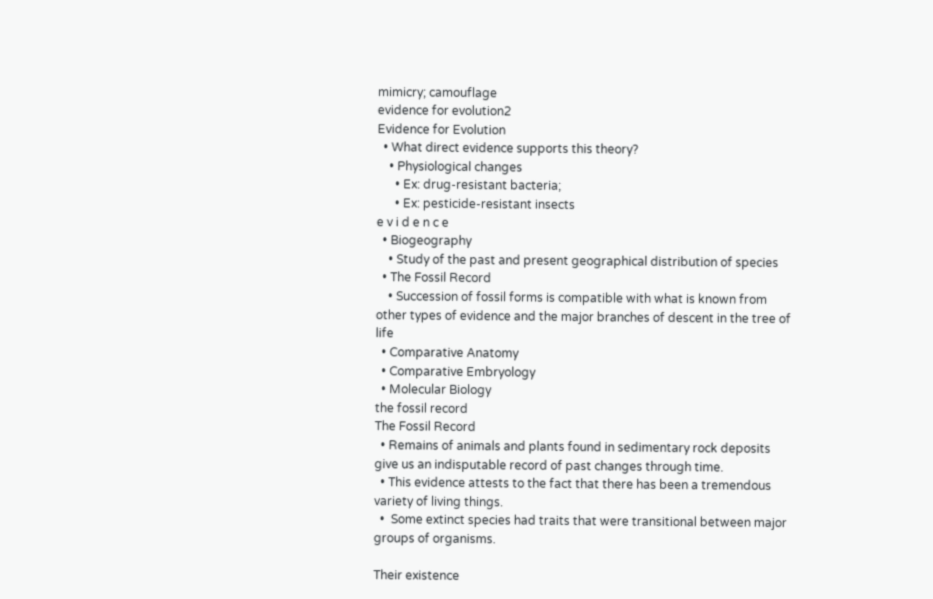mimicry; camouflage
evidence for evolution2
Evidence for Evolution
  • What direct evidence supports this theory?
    • Physiological changes
      • Ex: drug-resistant bacteria;
      • Ex: pesticide-resistant insects
e v i d e n c e
  • Biogeography
    • Study of the past and present geographical distribution of species
  • The Fossil Record
    • Succession of fossil forms is compatible with what is known from other types of evidence and the major branches of descent in the tree of life
  • Comparative Anatomy
  • Comparative Embryology
  • Molecular Biology
the fossil record
The Fossil Record
  • Remains of animals and plants found in sedimentary rock deposits give us an indisputable record of past changes through time.
  • This evidence attests to the fact that there has been a tremendous variety of living things.
  •  Some extinct species had traits that were transitional between major groups of organisms.

Their existence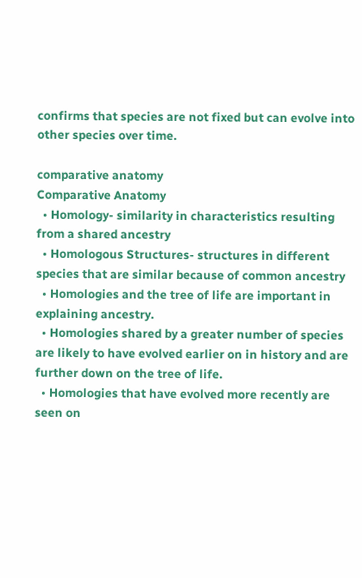confirms that species are not fixed but can evolve into other species over time.

comparative anatomy
Comparative Anatomy
  • Homology- similarity in characteristics resulting from a shared ancestry
  • Homologous Structures- structures in different species that are similar because of common ancestry
  • Homologies and the tree of life are important in explaining ancestry.
  • Homologies shared by a greater number of species are likely to have evolved earlier on in history and are further down on the tree of life.
  • Homologies that have evolved more recently are seen on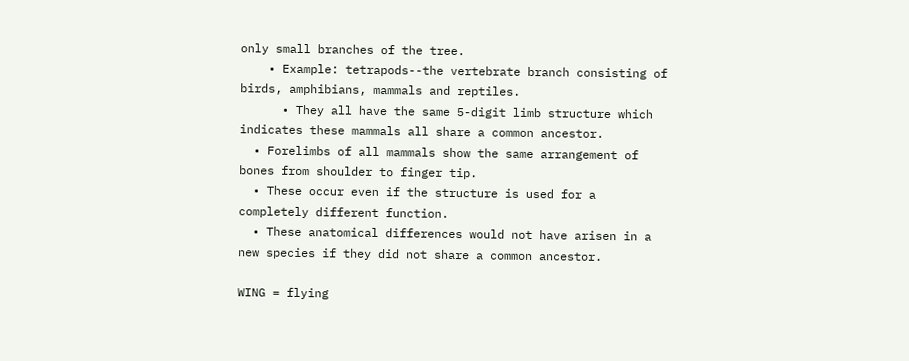only small branches of the tree.
    • Example: tetrapods--the vertebrate branch consisting of birds, amphibians, mammals and reptiles.
      • They all have the same 5-digit limb structure which indicates these mammals all share a common ancestor.
  • Forelimbs of all mammals show the same arrangement of bones from shoulder to finger tip.
  • These occur even if the structure is used for a completely different function.
  • These anatomical differences would not have arisen in a new species if they did not share a common ancestor.

WING = flying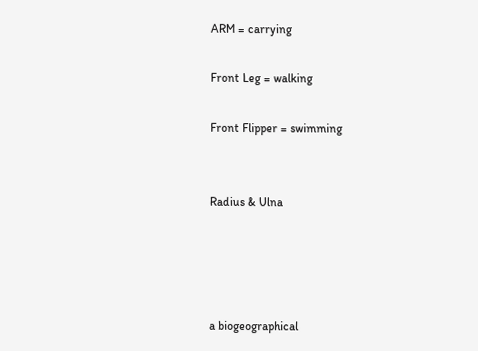ARM = carrying

Front Leg = walking

Front Flipper = swimming


Radius & Ulna




a biogeographical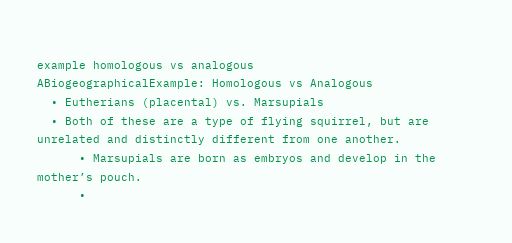example homologous vs analogous
ABiogeographicalExample: Homologous vs Analogous
  • Eutherians (placental) vs. Marsupials
  • Both of these are a type of flying squirrel, but are unrelated and distinctly different from one another.
      • Marsupials are born as embryos and develop in the mother’s pouch.
      •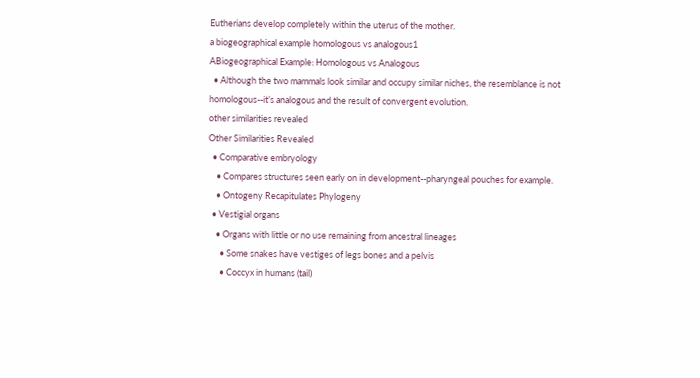Eutherians develop completely within the uterus of the mother.
a biogeographical example homologous vs analogous1
ABiogeographical Example: Homologous vs Analogous
  • Although the two mammals look similar and occupy similar niches, the resemblance is not homologous--it’s analogous and the result of convergent evolution.
other similarities revealed
Other Similarities Revealed
  • Comparative embryology
    • Compares structures seen early on in development--pharyngeal pouches for example.
    • Ontogeny Recapitulates Phylogeny
  • Vestigial organs
    • Organs with little or no use remaining from ancestral lineages
      • Some snakes have vestiges of legs bones and a pelvis
      • Coccyx in humans (tail)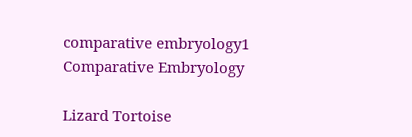comparative embryology1
Comparative Embryology

Lizard Tortoise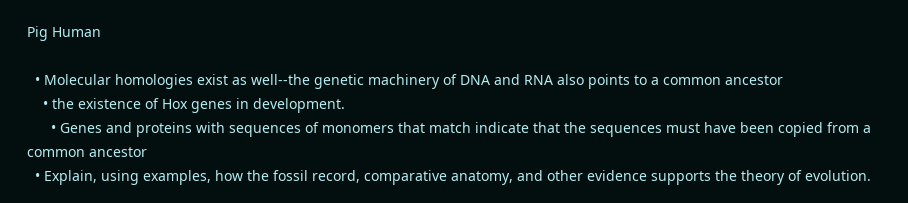Pig Human

  • Molecular homologies exist as well--the genetic machinery of DNA and RNA also points to a common ancestor
    • the existence of Hox genes in development.
      • Genes and proteins with sequences of monomers that match indicate that the sequences must have been copied from a common ancestor
  • Explain, using examples, how the fossil record, comparative anatomy, and other evidence supports the theory of evolution.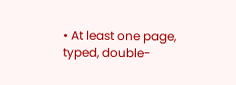• At least one page, typed, double-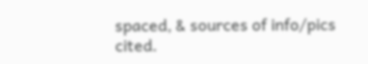spaced, & sources of info/pics cited.